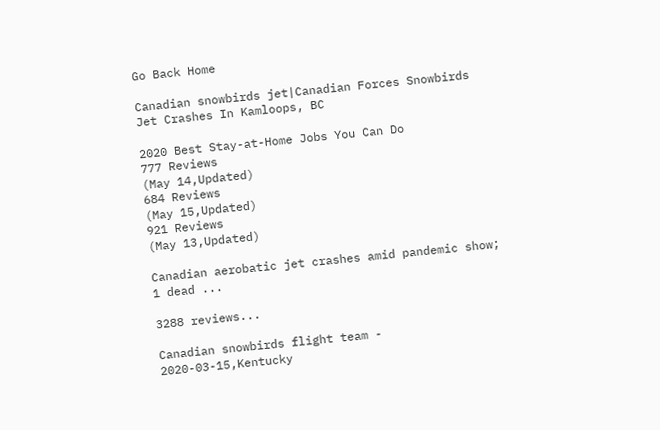Go Back Home

Canadian snowbirds jet|Canadian Forces Snowbirds Jet Crashes In Kamloops, BC

2020 Best Stay-at-Home Jobs You Can Do
777 Reviews
(May 14,Updated)
684 Reviews
(May 15,Updated)
921 Reviews
(May 13,Updated)

Canadian aerobatic jet crashes amid pandemic show; 1 dead ...

3288 reviews...

Canadian snowbirds flight team - 2020-03-15,Kentucky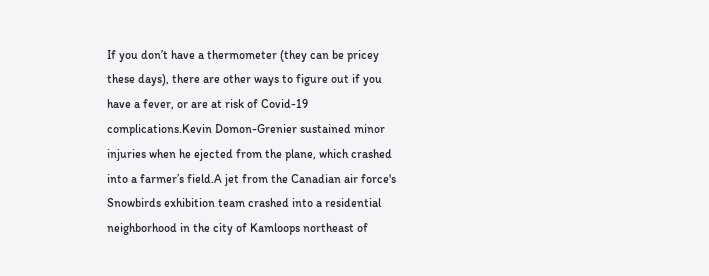If you don’t have a thermometer (they can be pricey these days), there are other ways to figure out if you have a fever, or are at risk of Covid-19 complications.Kevin Domon-Grenier sustained minor injuries when he ejected from the plane, which crashed into a farmer’s field.A jet from the Canadian air force's Snowbirds exhibition team crashed into a residential neighborhood in the city of Kamloops northeast of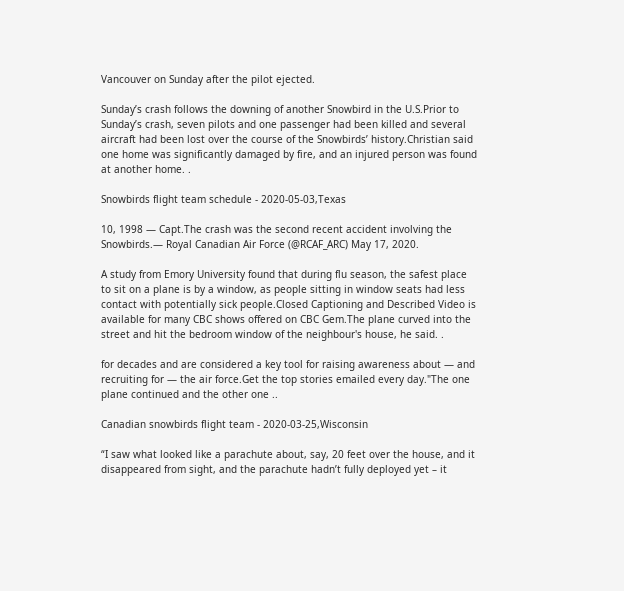Vancouver on Sunday after the pilot ejected.

Sunday’s crash follows the downing of another Snowbird in the U.S.Prior to Sunday’s crash, seven pilots and one passenger had been killed and several aircraft had been lost over the course of the Snowbirds’ history.Christian said one home was significantly damaged by fire, and an injured person was found at another home. .

Snowbirds flight team schedule - 2020-05-03,Texas

10, 1998 — Capt.The crash was the second recent accident involving the Snowbirds.— Royal Canadian Air Force (@RCAF_ARC) May 17, 2020.

A study from Emory University found that during flu season, the safest place to sit on a plane is by a window, as people sitting in window seats had less contact with potentially sick people.Closed Captioning and Described Video is available for many CBC shows offered on CBC Gem.The plane curved into the street and hit the bedroom window of the neighbour's house, he said. .

for decades and are considered a key tool for raising awareness about — and recruiting for — the air force.Get the top stories emailed every day."The one plane continued and the other one ..

Canadian snowbirds flight team - 2020-03-25,Wisconsin

“I saw what looked like a parachute about, say, 20 feet over the house, and it disappeared from sight, and the parachute hadn’t fully deployed yet – it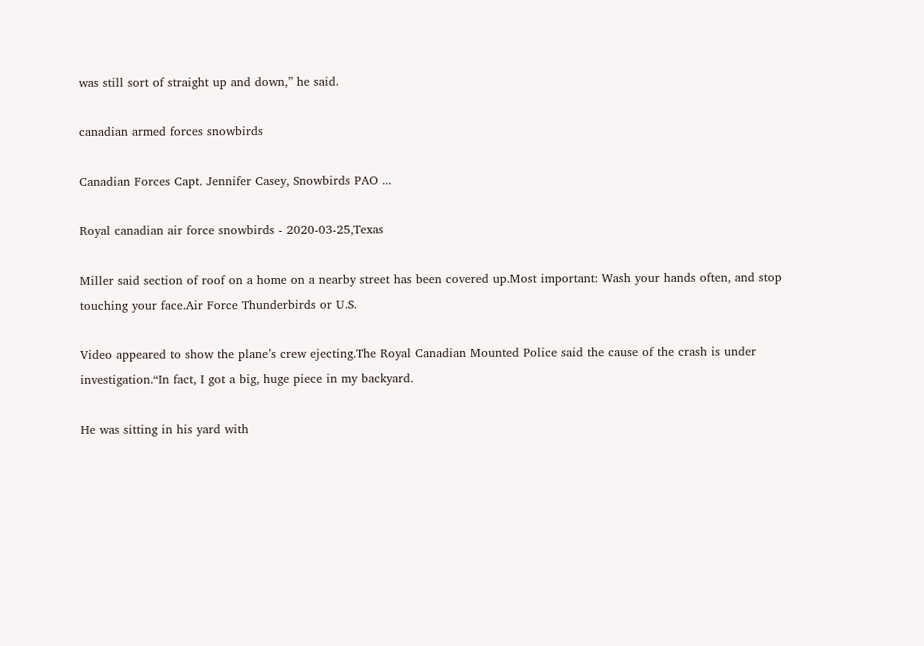was still sort of straight up and down,” he said.

canadian armed forces snowbirds

Canadian Forces Capt. Jennifer Casey, Snowbirds PAO ...

Royal canadian air force snowbirds - 2020-03-25,Texas

Miller said section of roof on a home on a nearby street has been covered up.Most important: Wash your hands often, and stop touching your face.Air Force Thunderbirds or U.S.

Video appeared to show the plane’s crew ejecting.The Royal Canadian Mounted Police said the cause of the crash is under investigation.“In fact, I got a big, huge piece in my backyard.

He was sitting in his yard with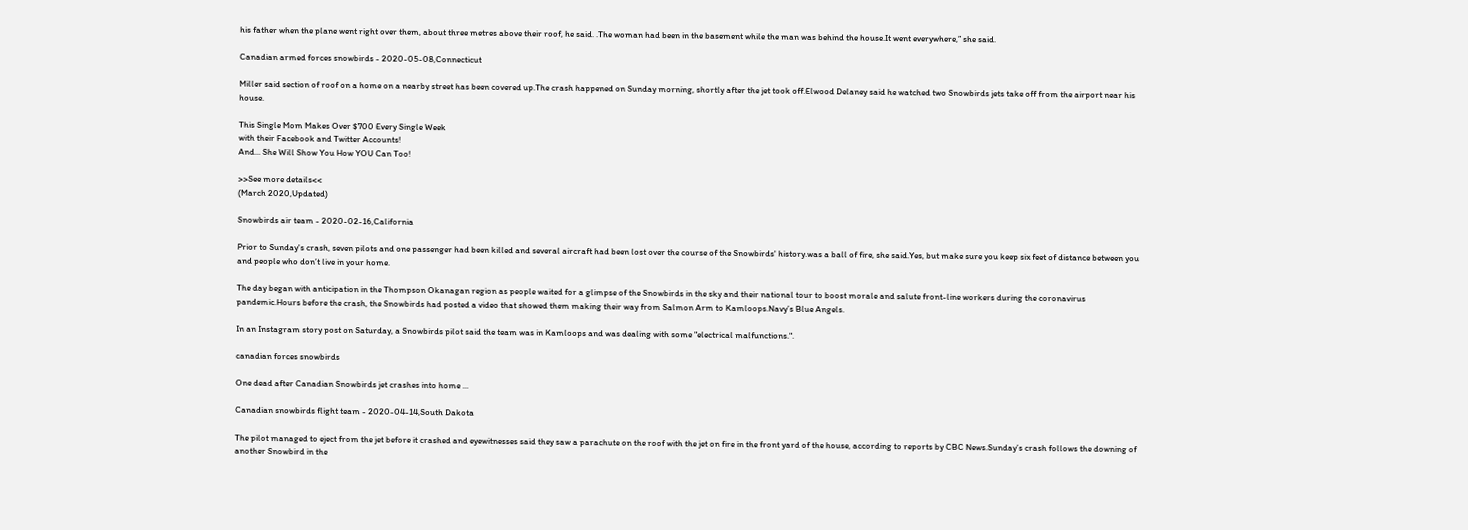his father when the plane went right over them, about three metres above their roof, he said. .The woman had been in the basement while the man was behind the house.It went everywhere,” she said.

Canadian armed forces snowbirds - 2020-05-08,Connecticut

Miller said section of roof on a home on a nearby street has been covered up.The crash happened on Sunday morning, shortly after the jet took off.Elwood Delaney said he watched two Snowbirds jets take off from the airport near his house.

This Single Mom Makes Over $700 Every Single Week
with their Facebook and Twitter Accounts!
And... She Will Show You How YOU Can Too!

>>See more details<<
(March 2020,Updated)

Snowbirds air team - 2020-02-16,California

Prior to Sunday's crash, seven pilots and one passenger had been killed and several aircraft had been lost over the course of the Snowbirds' history.was a ball of fire, she said.Yes, but make sure you keep six feet of distance between you and people who don’t live in your home.

The day began with anticipation in the Thompson Okanagan region as people waited for a glimpse of the Snowbirds in the sky and their national tour to boost morale and salute front-line workers during the coronavirus pandemic.Hours before the crash, the Snowbirds had posted a video that showed them making their way from Salmon Arm to Kamloops.Navy’s Blue Angels.

In an Instagram story post on Saturday, a Snowbirds pilot said the team was in Kamloops and was dealing with some "electrical malfunctions.".

canadian forces snowbirds

One dead after Canadian Snowbirds jet crashes into home ...

Canadian snowbirds flight team - 2020-04-14,South Dakota

The pilot managed to eject from the jet before it crashed and eyewitnesses said they saw a parachute on the roof with the jet on fire in the front yard of the house, according to reports by CBC News.Sunday’s crash follows the downing of another Snowbird in the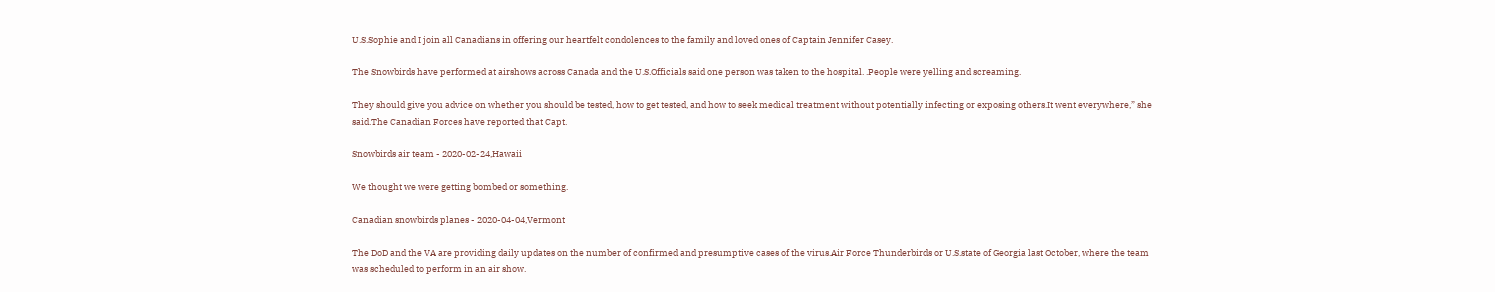U.S.Sophie and I join all Canadians in offering our heartfelt condolences to the family and loved ones of Captain Jennifer Casey.

The Snowbirds have performed at airshows across Canada and the U.S.Officials said one person was taken to the hospital. .People were yelling and screaming.

They should give you advice on whether you should be tested, how to get tested, and how to seek medical treatment without potentially infecting or exposing others.It went everywhere,” she said.The Canadian Forces have reported that Capt.

Snowbirds air team - 2020-02-24,Hawaii

We thought we were getting bombed or something.

Canadian snowbirds planes - 2020-04-04,Vermont

The DoD and the VA are providing daily updates on the number of confirmed and presumptive cases of the virus.Air Force Thunderbirds or U.S.state of Georgia last October, where the team was scheduled to perform in an air show.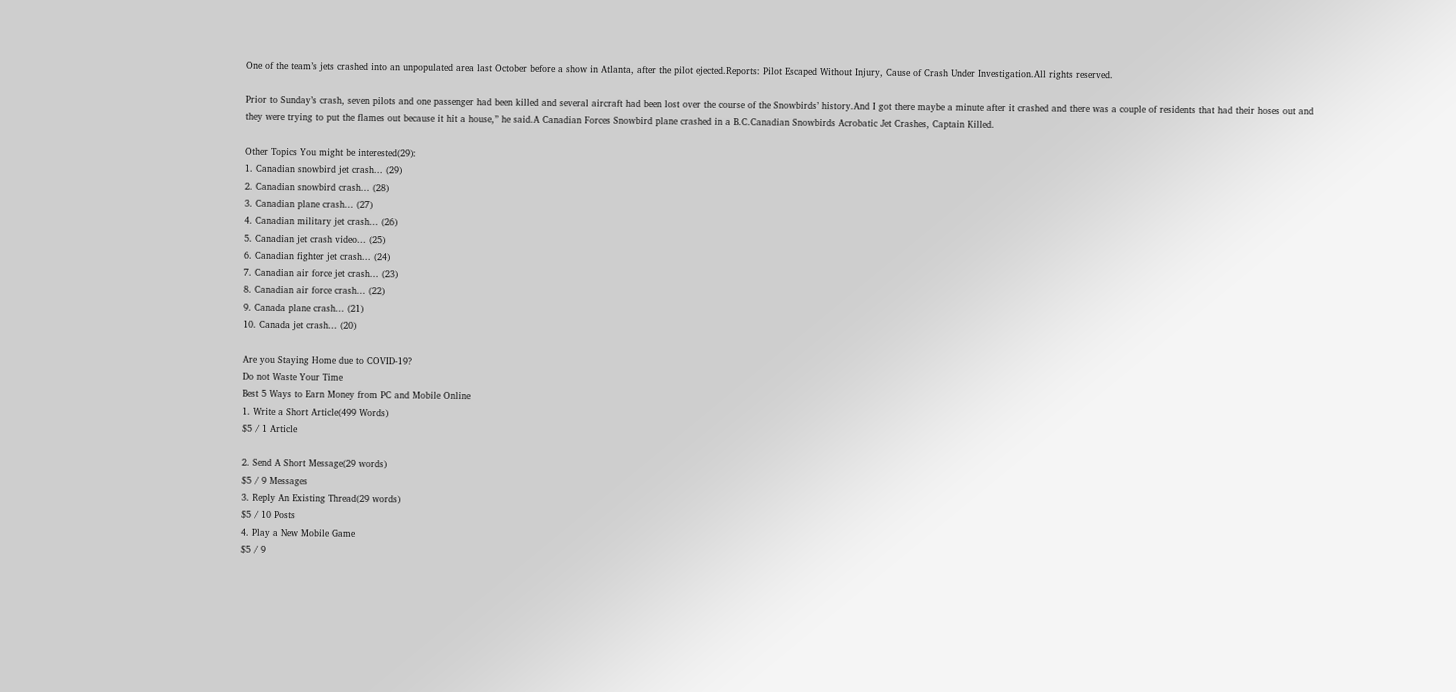One of the team’s jets crashed into an unpopulated area last October before a show in Atlanta, after the pilot ejected.Reports: Pilot Escaped Without Injury, Cause of Crash Under Investigation.All rights reserved.

Prior to Sunday’s crash, seven pilots and one passenger had been killed and several aircraft had been lost over the course of the Snowbirds’ history.And I got there maybe a minute after it crashed and there was a couple of residents that had their hoses out and they were trying to put the flames out because it hit a house,” he said.A Canadian Forces Snowbird plane crashed in a B.C.Canadian Snowbirds Acrobatic Jet Crashes, Captain Killed.

Other Topics You might be interested(29):
1. Canadian snowbird jet crash... (29)
2. Canadian snowbird crash... (28)
3. Canadian plane crash... (27)
4. Canadian military jet crash... (26)
5. Canadian jet crash video... (25)
6. Canadian fighter jet crash... (24)
7. Canadian air force jet crash... (23)
8. Canadian air force crash... (22)
9. Canada plane crash... (21)
10. Canada jet crash... (20)

Are you Staying Home due to COVID-19?
Do not Waste Your Time
Best 5 Ways to Earn Money from PC and Mobile Online
1. Write a Short Article(499 Words)
$5 / 1 Article

2. Send A Short Message(29 words)
$5 / 9 Messages
3. Reply An Existing Thread(29 words)
$5 / 10 Posts
4. Play a New Mobile Game
$5 / 9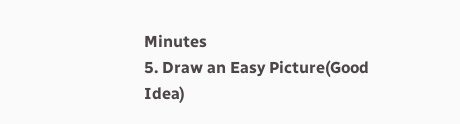Minutes
5. Draw an Easy Picture(Good Idea)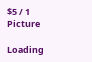$5 / 1 Picture

Loading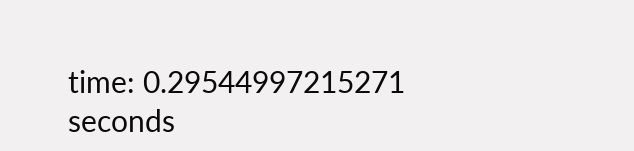time: 0.29544997215271 seconds